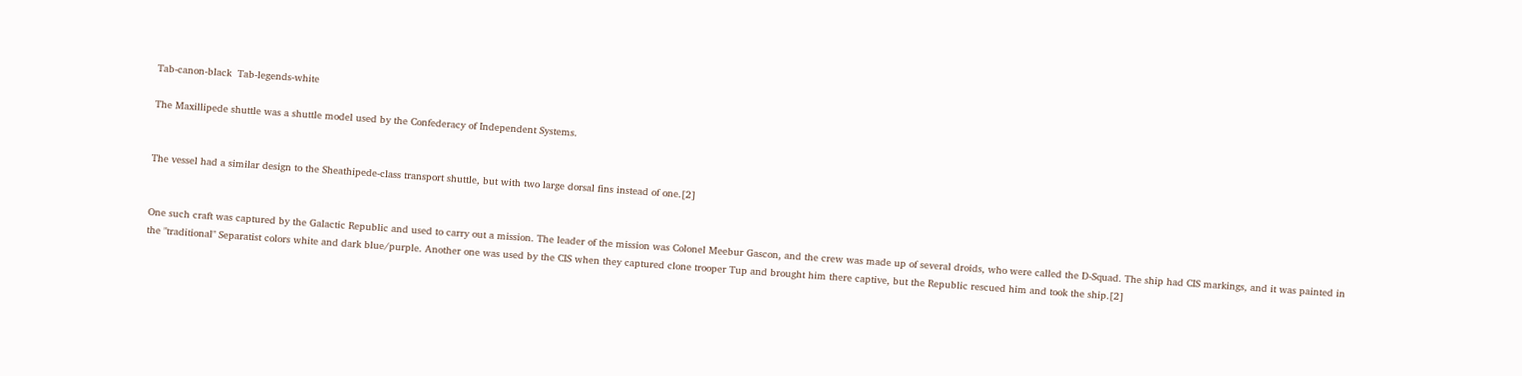Tab-canon-black  Tab-legends-white

The Maxillipede shuttle was a shuttle model used by the Confederacy of Independent Systems.


The vessel had a similar design to the Sheathipede-class transport shuttle, but with two large dorsal fins instead of one.[2]


One such craft was captured by the Galactic Republic and used to carry out a mission. The leader of the mission was Colonel Meebur Gascon, and the crew was made up of several droids, who were called the D-Squad. The ship had CIS markings, and it was painted in the "traditional" Separatist colors white and dark blue/purple. Another one was used by the CIS when they captured clone trooper Tup and brought him there captive, but the Republic rescued him and took the ship.[2]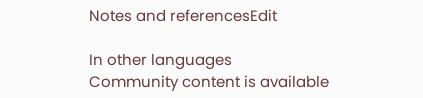Notes and referencesEdit

In other languages
Community content is available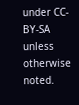under CC-BY-SA unless otherwise noted.